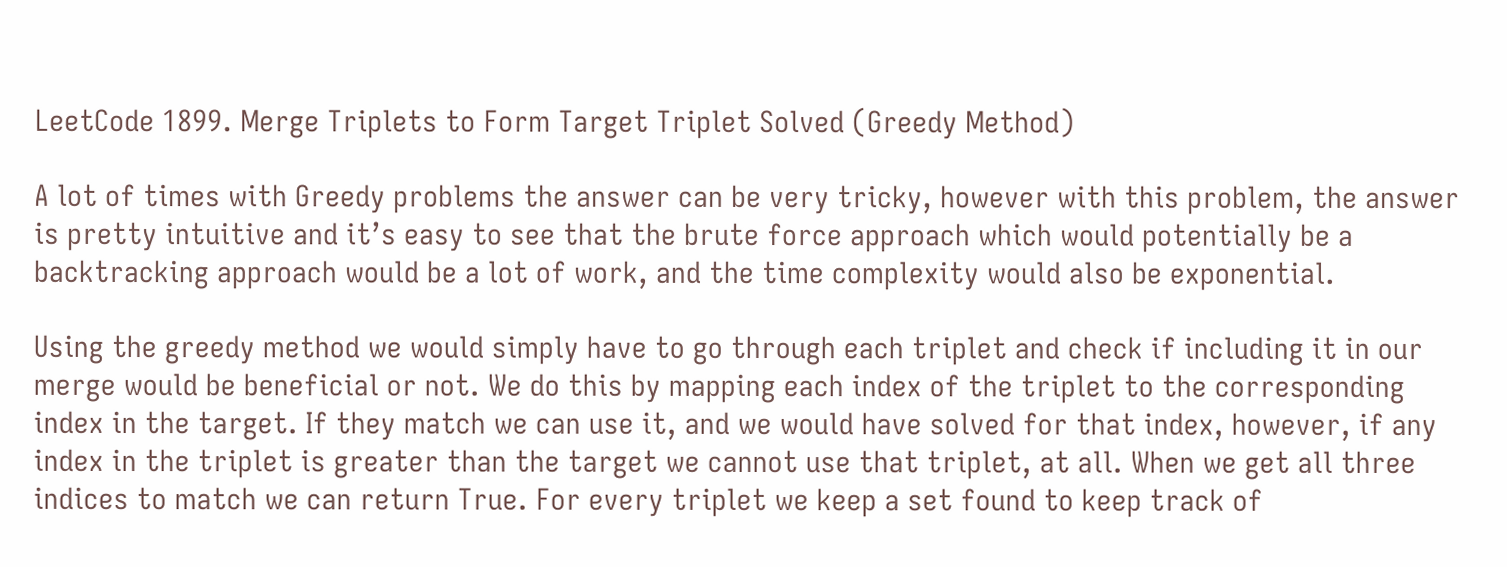LeetCode 1899. Merge Triplets to Form Target Triplet Solved (Greedy Method)

A lot of times with Greedy problems the answer can be very tricky, however with this problem, the answer is pretty intuitive and it’s easy to see that the brute force approach which would potentially be a backtracking approach would be a lot of work, and the time complexity would also be exponential.

Using the greedy method we would simply have to go through each triplet and check if including it in our merge would be beneficial or not. We do this by mapping each index of the triplet to the corresponding index in the target. If they match we can use it, and we would have solved for that index, however, if any index in the triplet is greater than the target we cannot use that triplet, at all. When we get all three indices to match we can return True. For every triplet we keep a set found to keep track of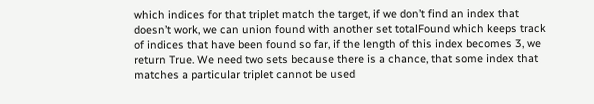which indices for that triplet match the target, if we don’t find an index that doesn’t work, we can union found with another set totalFound which keeps track of indices that have been found so far, if the length of this index becomes 3, we return True. We need two sets because there is a chance, that some index that matches a particular triplet cannot be used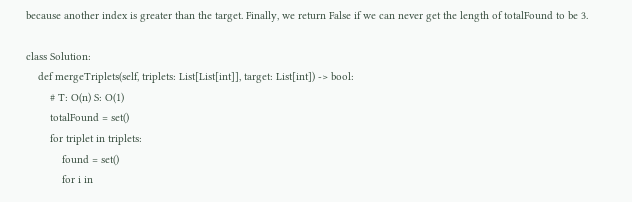because another index is greater than the target. Finally, we return False if we can never get the length of totalFound to be 3.

class Solution:
    def mergeTriplets(self, triplets: List[List[int]], target: List[int]) -> bool:
        # T: O(n) S: O(1)
        totalFound = set()
        for triplet in triplets:
            found = set()
            for i in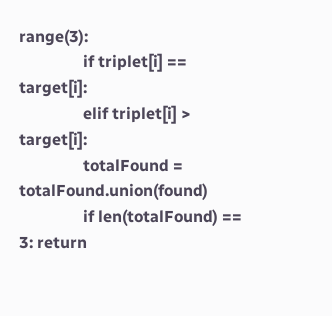range(3):
                if triplet[i] == target[i]:
                elif triplet[i] > target[i]:
                totalFound = totalFound.union(found)
                if len(totalFound) == 3: return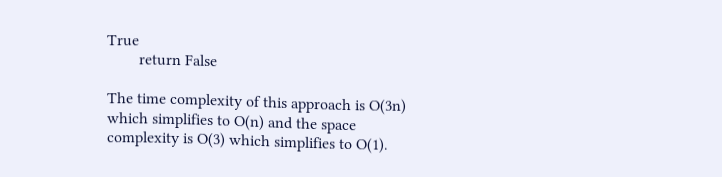True
        return False

The time complexity of this approach is O(3n) which simplifies to O(n) and the space complexity is O(3) which simplifies to O(1).